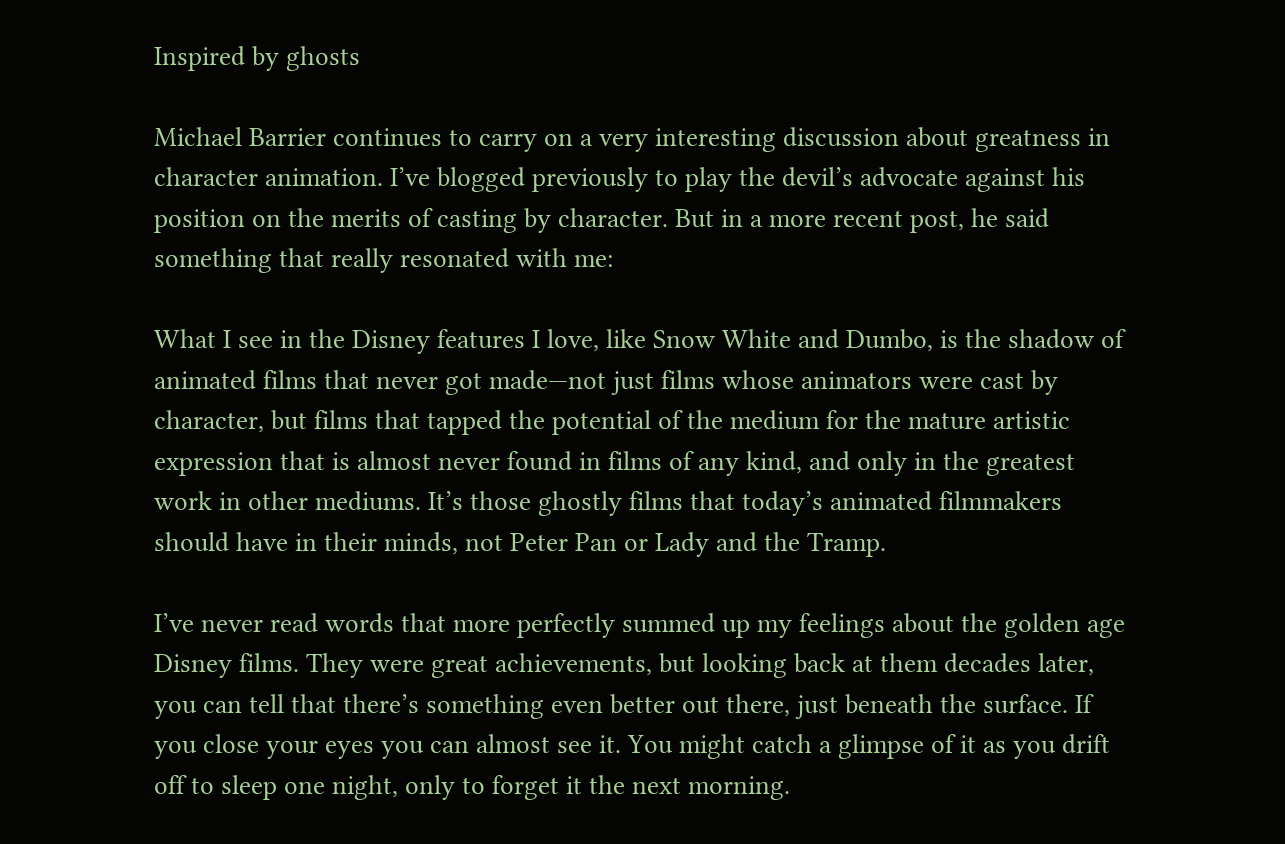Inspired by ghosts

Michael Barrier continues to carry on a very interesting discussion about greatness in character animation. I’ve blogged previously to play the devil’s advocate against his position on the merits of casting by character. But in a more recent post, he said something that really resonated with me:

What I see in the Disney features I love, like Snow White and Dumbo, is the shadow of animated films that never got made—not just films whose animators were cast by character, but films that tapped the potential of the medium for the mature artistic expression that is almost never found in films of any kind, and only in the greatest work in other mediums. It’s those ghostly films that today’s animated filmmakers should have in their minds, not Peter Pan or Lady and the Tramp.

I’ve never read words that more perfectly summed up my feelings about the golden age Disney films. They were great achievements, but looking back at them decades later, you can tell that there’s something even better out there, just beneath the surface. If you close your eyes you can almost see it. You might catch a glimpse of it as you drift off to sleep one night, only to forget it the next morning.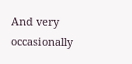And very occasionally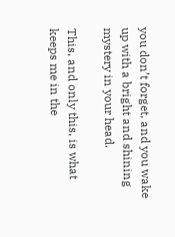you don’t forget, and you wake up with a bright and shining mystery in your head.

This, and only this, is what keeps me in the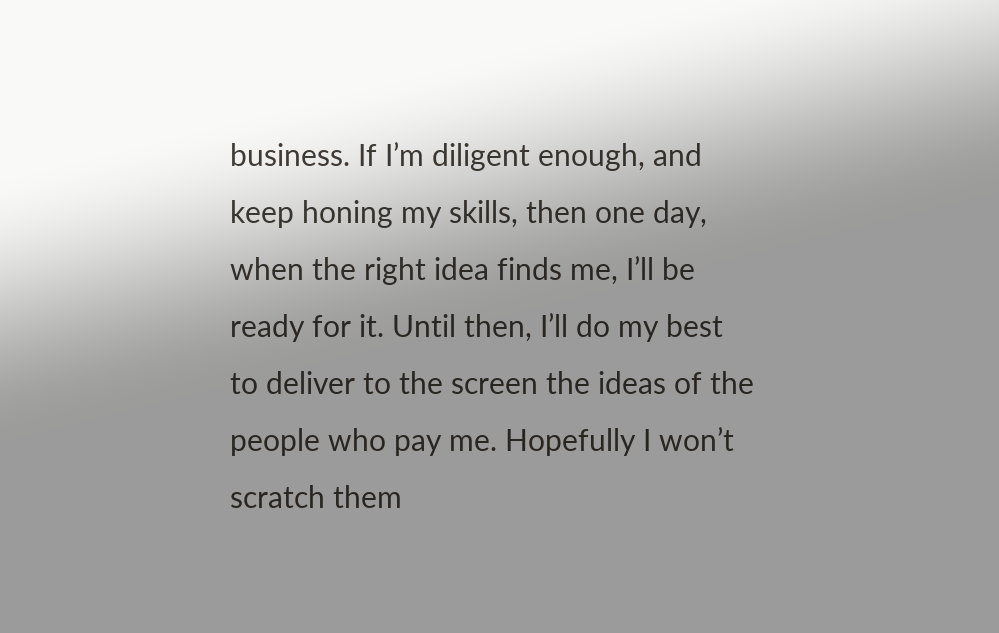business. If I’m diligent enough, and keep honing my skills, then one day, when the right idea finds me, I’ll be ready for it. Until then, I’ll do my best to deliver to the screen the ideas of the people who pay me. Hopefully I won’t scratch them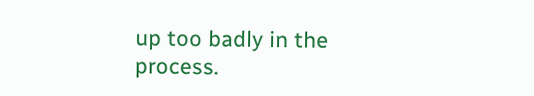up too badly in the process.